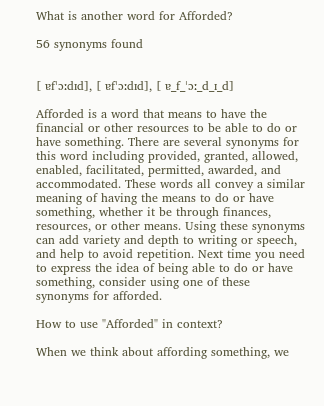What is another word for Afforded?

56 synonyms found


[ ɐfˈɔːdɪd], [ ɐfˈɔːdɪd], [ ɐ_f_ˈɔː_d_ɪ_d]

Afforded is a word that means to have the financial or other resources to be able to do or have something. There are several synonyms for this word including provided, granted, allowed, enabled, facilitated, permitted, awarded, and accommodated. These words all convey a similar meaning of having the means to do or have something, whether it be through finances, resources, or other means. Using these synonyms can add variety and depth to writing or speech, and help to avoid repetition. Next time you need to express the idea of being able to do or have something, consider using one of these synonyms for afforded.

How to use "Afforded" in context?

When we think about affording something, we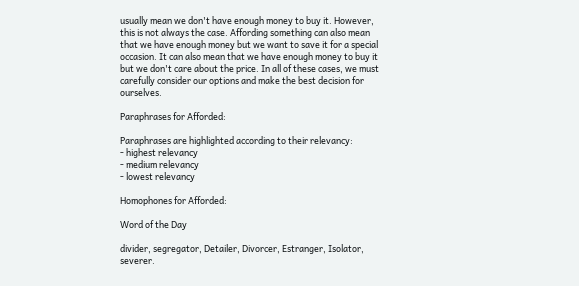usually mean we don't have enough money to buy it. However, this is not always the case. Affording something can also mean that we have enough money but we want to save it for a special occasion. It can also mean that we have enough money to buy it but we don't care about the price. In all of these cases, we must carefully consider our options and make the best decision for ourselves.

Paraphrases for Afforded:

Paraphrases are highlighted according to their relevancy:
- highest relevancy
- medium relevancy
- lowest relevancy

Homophones for Afforded:

Word of the Day

divider, segregator, Detailer, Divorcer, Estranger, Isolator, severer.